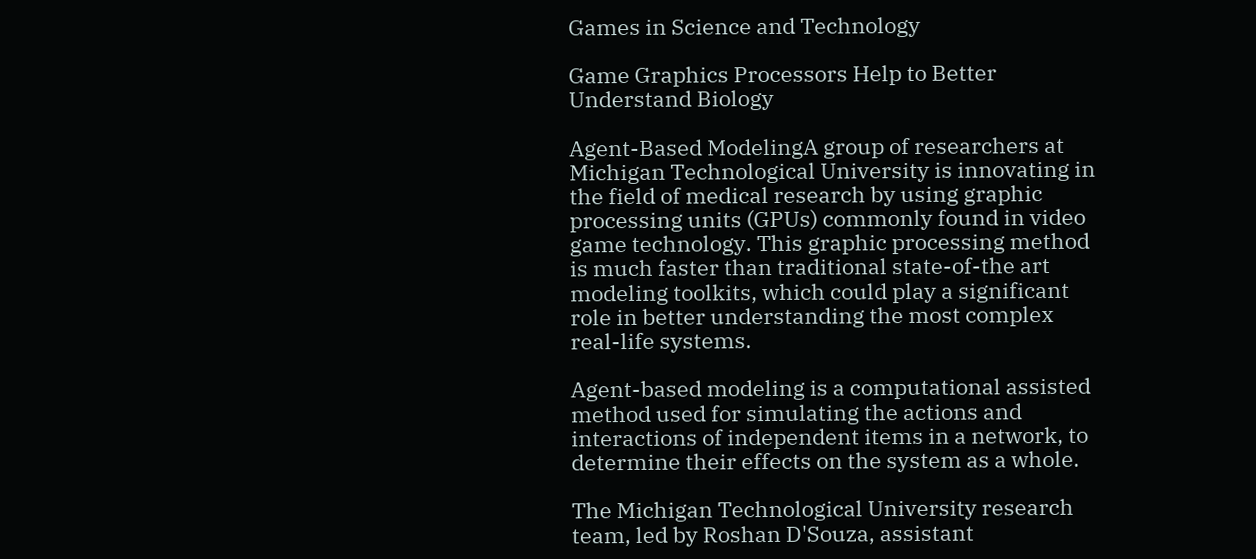Games in Science and Technology

Game Graphics Processors Help to Better Understand Biology

Agent-Based ModelingA group of researchers at Michigan Technological University is innovating in the field of medical research by using graphic processing units (GPUs) commonly found in video game technology. This graphic processing method is much faster than traditional state-of-the art modeling toolkits, which could play a significant role in better understanding the most complex real-life systems.

Agent-based modeling is a computational assisted method used for simulating the actions and interactions of independent items in a network, to determine their effects on the system as a whole.

The Michigan Technological University research team, led by Roshan D'Souza, assistant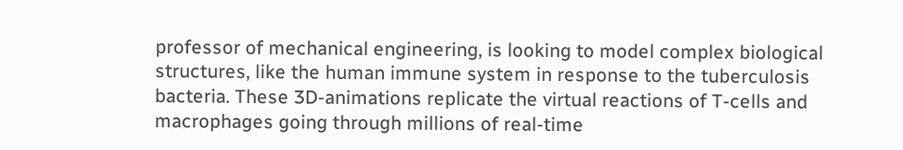professor of mechanical engineering, is looking to model complex biological structures, like the human immune system in response to the tuberculosis bacteria. These 3D-animations replicate the virtual reactions of T-cells and macrophages going through millions of real-time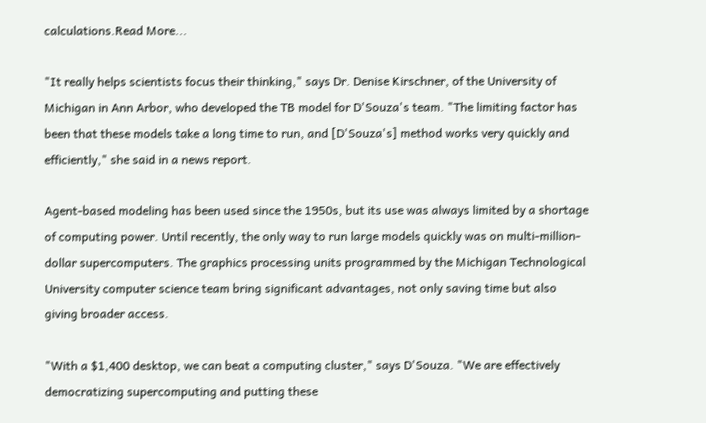calculations.Read More...

"It really helps scientists focus their thinking," says Dr. Denise Kirschner, of the University of Michigan in Ann Arbor, who developed the TB model for D'Souza's team. "The limiting factor has been that these models take a long time to run, and [D'Souza's] method works very quickly and efficiently," she said in a news report.

Agent-based modeling has been used since the 1950s, but its use was always limited by a shortage of computing power. Until recently, the only way to run large models quickly was on multi-million-dollar supercomputers. The graphics processing units programmed by the Michigan Technological University computer science team bring significant advantages, not only saving time but also giving broader access.

"With a $1,400 desktop, we can beat a computing cluster," says D'Souza. "We are effectively democratizing supercomputing and putting these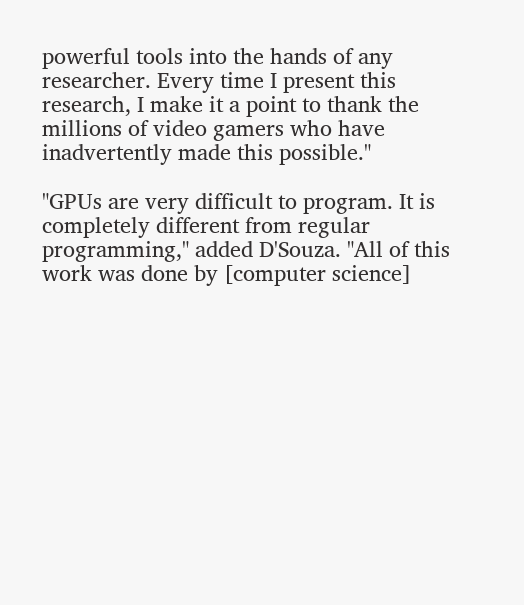powerful tools into the hands of any researcher. Every time I present this research, I make it a point to thank the millions of video gamers who have inadvertently made this possible."

"GPUs are very difficult to program. It is completely different from regular programming," added D'Souza. "All of this work was done by [computer science]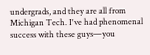undergrads, and they are all from Michigan Tech. I've had phenomenal success with these guys—you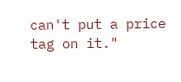can't put a price tag on it."